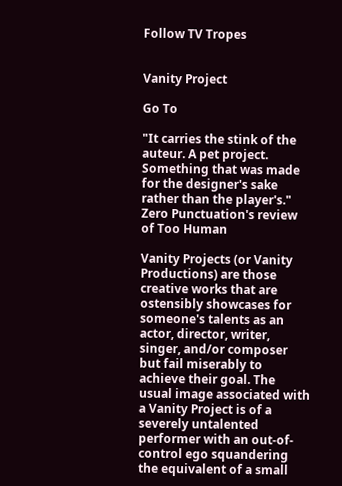Follow TV Tropes


Vanity Project

Go To

"It carries the stink of the auteur. A pet project. Something that was made for the designer's sake rather than the player's."
Zero Punctuation's review of Too Human

Vanity Projects (or Vanity Productions) are those creative works that are ostensibly showcases for someone's talents as an actor, director, writer, singer, and/or composer but fail miserably to achieve their goal. The usual image associated with a Vanity Project is of a severely untalented performer with an out-of-control ego squandering the equivalent of a small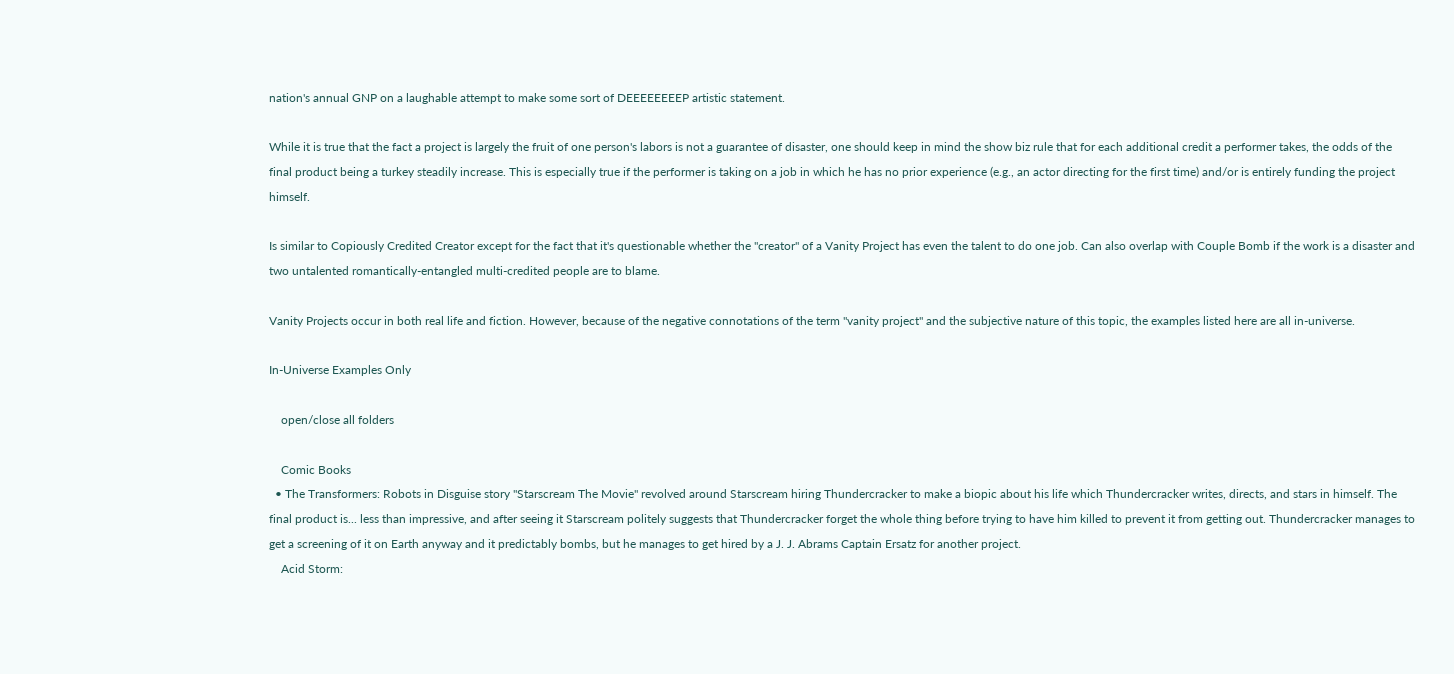nation's annual GNP on a laughable attempt to make some sort of DEEEEEEEEP artistic statement.

While it is true that the fact a project is largely the fruit of one person's labors is not a guarantee of disaster, one should keep in mind the show biz rule that for each additional credit a performer takes, the odds of the final product being a turkey steadily increase. This is especially true if the performer is taking on a job in which he has no prior experience (e.g., an actor directing for the first time) and/or is entirely funding the project himself.

Is similar to Copiously Credited Creator except for the fact that it's questionable whether the "creator" of a Vanity Project has even the talent to do one job. Can also overlap with Couple Bomb if the work is a disaster and two untalented romantically-entangled multi-credited people are to blame.

Vanity Projects occur in both real life and fiction. However, because of the negative connotations of the term "vanity project" and the subjective nature of this topic, the examples listed here are all in-universe.

In-Universe Examples Only

    open/close all folders

    Comic Books
  • The Transformers: Robots in Disguise story "Starscream The Movie" revolved around Starscream hiring Thundercracker to make a biopic about his life which Thundercracker writes, directs, and stars in himself. The final product is... less than impressive, and after seeing it Starscream politely suggests that Thundercracker forget the whole thing before trying to have him killed to prevent it from getting out. Thundercracker manages to get a screening of it on Earth anyway and it predictably bombs, but he manages to get hired by a J. J. Abrams Captain Ersatz for another project.
    Acid Storm: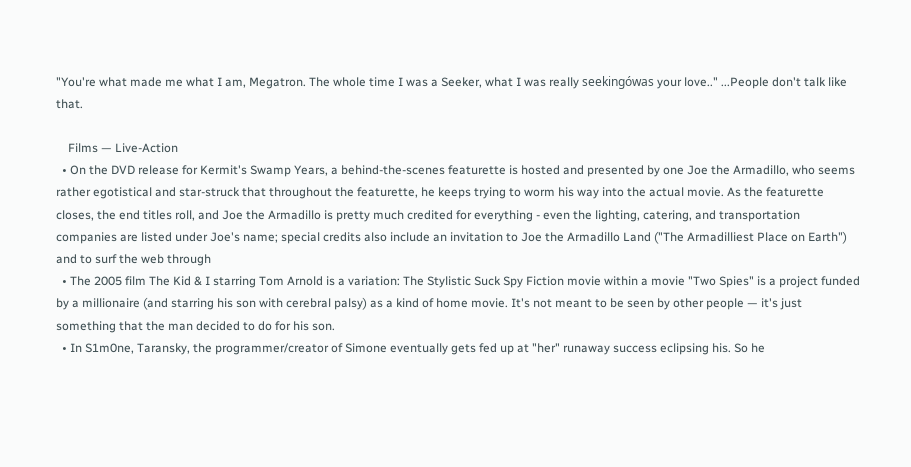"You're what made me what I am, Megatron. The whole time I was a Seeker, what I was really seekingówas your love.." ...People don't talk like that.

    Films — Live-Action
  • On the DVD release for Kermit's Swamp Years, a behind-the-scenes featurette is hosted and presented by one Joe the Armadillo, who seems rather egotistical and star-struck that throughout the featurette, he keeps trying to worm his way into the actual movie. As the featurette closes, the end titles roll, and Joe the Armadillo is pretty much credited for everything - even the lighting, catering, and transportation companies are listed under Joe's name; special credits also include an invitation to Joe the Armadillo Land ("The Armadilliest Place on Earth") and to surf the web through
  • The 2005 film The Kid & I starring Tom Arnold is a variation: The Stylistic Suck Spy Fiction movie within a movie "Two Spies" is a project funded by a millionaire (and starring his son with cerebral palsy) as a kind of home movie. It's not meant to be seen by other people — it's just something that the man decided to do for his son.
  • In S1m0ne, Taransky, the programmer/creator of Simone eventually gets fed up at "her" runaway success eclipsing his. So he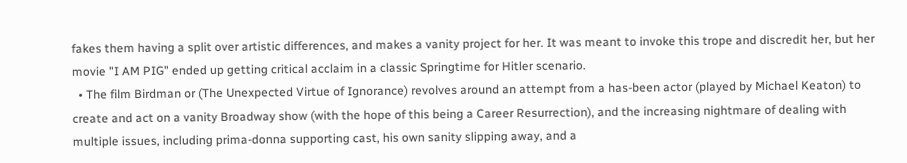fakes them having a split over artistic differences, and makes a vanity project for her. It was meant to invoke this trope and discredit her, but her movie "I AM PIG" ended up getting critical acclaim in a classic Springtime for Hitler scenario.
  • The film Birdman or (The Unexpected Virtue of Ignorance) revolves around an attempt from a has-been actor (played by Michael Keaton) to create and act on a vanity Broadway show (with the hope of this being a Career Resurrection), and the increasing nightmare of dealing with multiple issues, including prima-donna supporting cast, his own sanity slipping away, and a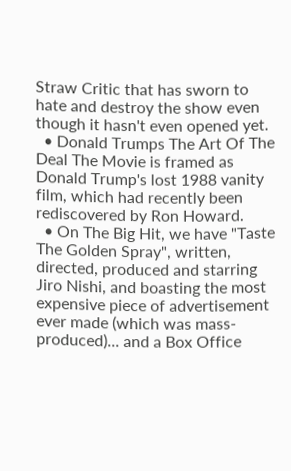Straw Critic that has sworn to hate and destroy the show even though it hasn't even opened yet.
  • Donald Trumps The Art Of The Deal The Movie is framed as Donald Trump's lost 1988 vanity film, which had recently been rediscovered by Ron Howard.
  • On The Big Hit, we have "Taste The Golden Spray", written, directed, produced and starring Jiro Nishi, and boasting the most expensive piece of advertisement ever made (which was mass-produced)... and a Box Office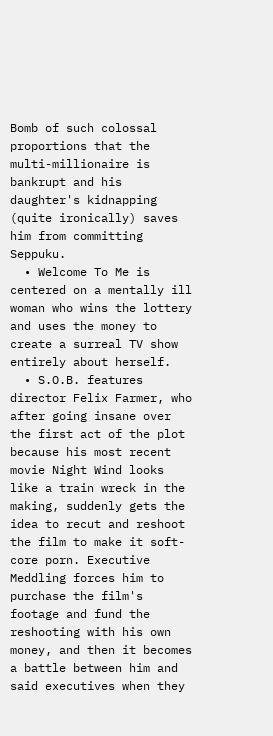Bomb of such colossal proportions that the multi-millionaire is bankrupt and his daughter's kidnapping (quite ironically) saves him from committing Seppuku.
  • Welcome To Me is centered on a mentally ill woman who wins the lottery and uses the money to create a surreal TV show entirely about herself.
  • S.O.B. features director Felix Farmer, who after going insane over the first act of the plot because his most recent movie Night Wind looks like a train wreck in the making, suddenly gets the idea to recut and reshoot the film to make it soft-core porn. Executive Meddling forces him to purchase the film's footage and fund the reshooting with his own money, and then it becomes a battle between him and said executives when they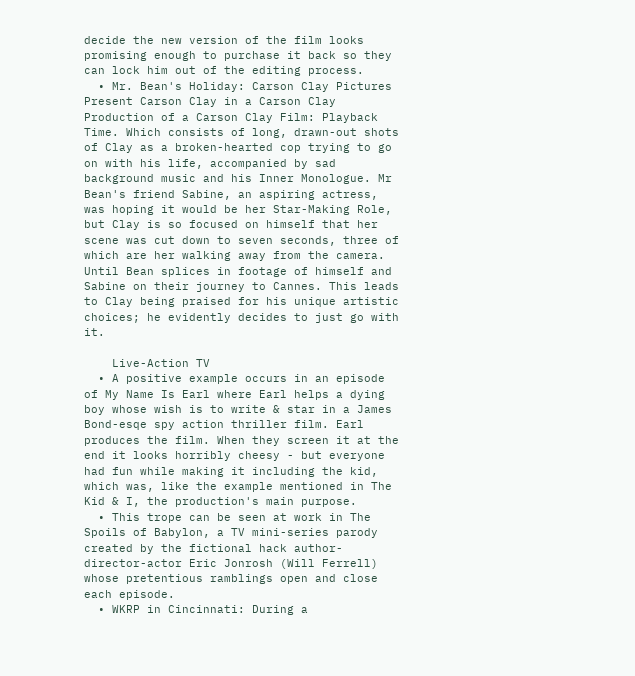decide the new version of the film looks promising enough to purchase it back so they can lock him out of the editing process.
  • Mr. Bean's Holiday: Carson Clay Pictures Present Carson Clay in a Carson Clay Production of a Carson Clay Film: Playback Time. Which consists of long, drawn-out shots of Clay as a broken-hearted cop trying to go on with his life, accompanied by sad background music and his Inner Monologue. Mr Bean's friend Sabine, an aspiring actress, was hoping it would be her Star-Making Role, but Clay is so focused on himself that her scene was cut down to seven seconds, three of which are her walking away from the camera. Until Bean splices in footage of himself and Sabine on their journey to Cannes. This leads to Clay being praised for his unique artistic choices; he evidently decides to just go with it.

    Live-Action TV
  • A positive example occurs in an episode of My Name Is Earl where Earl helps a dying boy whose wish is to write & star in a James Bond-esqe spy action thriller film. Earl produces the film. When they screen it at the end it looks horribly cheesy - but everyone had fun while making it including the kid, which was, like the example mentioned in The Kid & I, the production's main purpose.
  • This trope can be seen at work in The Spoils of Babylon, a TV mini-series parody created by the fictional hack author-director-actor Eric Jonrosh (Will Ferrell) whose pretentious ramblings open and close each episode.
  • WKRP in Cincinnati: During a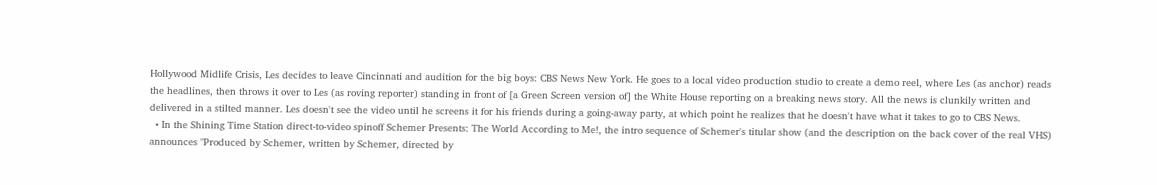Hollywood Midlife Crisis, Les decides to leave Cincinnati and audition for the big boys: CBS News New York. He goes to a local video production studio to create a demo reel, where Les (as anchor) reads the headlines, then throws it over to Les (as roving reporter) standing in front of [a Green Screen version of] the White House reporting on a breaking news story. All the news is clunkily written and delivered in a stilted manner. Les doesn't see the video until he screens it for his friends during a going-away party, at which point he realizes that he doesn't have what it takes to go to CBS News.
  • In the Shining Time Station direct-to-video spinoff Schemer Presents: The World According to Me!, the intro sequence of Schemer's titular show (and the description on the back cover of the real VHS) announces "Produced by Schemer, written by Schemer, directed by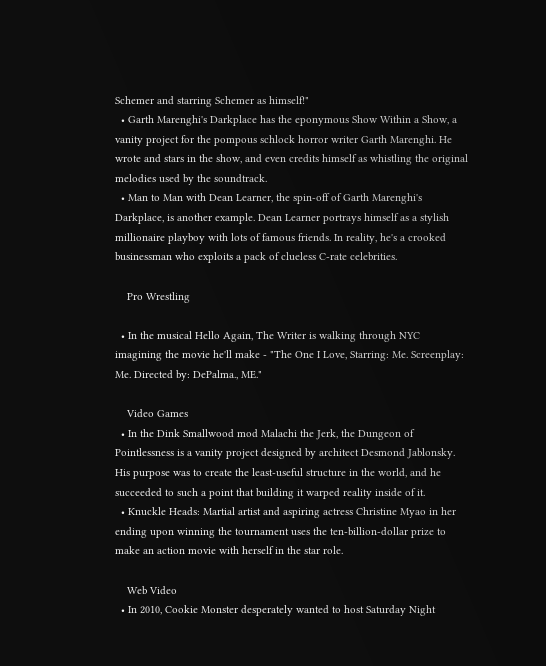Schemer and starring Schemer as himself!"
  • Garth Marenghi's Darkplace has the eponymous Show Within a Show, a vanity project for the pompous schlock horror writer Garth Marenghi. He wrote and stars in the show, and even credits himself as whistling the original melodies used by the soundtrack.
  • Man to Man with Dean Learner, the spin-off of Garth Marenghi's Darkplace, is another example. Dean Learner portrays himself as a stylish millionaire playboy with lots of famous friends. In reality, he's a crooked businessman who exploits a pack of clueless C-rate celebrities.

    Pro Wrestling

  • In the musical Hello Again, The Writer is walking through NYC imagining the movie he'll make - "The One I Love, Starring: Me. Screenplay: Me. Directed by: DePalma., ME."

    Video Games
  • In the Dink Smallwood mod Malachi the Jerk, the Dungeon of Pointlessness is a vanity project designed by architect Desmond Jablonsky. His purpose was to create the least-useful structure in the world, and he succeeded to such a point that building it warped reality inside of it.
  • Knuckle Heads: Martial artist and aspiring actress Christine Myao in her ending upon winning the tournament uses the ten-billion-dollar prize to make an action movie with herself in the star role.

    Web Video
  • In 2010, Cookie Monster desperately wanted to host Saturday Night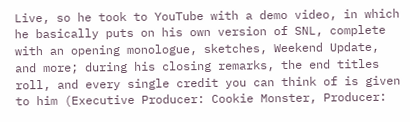Live, so he took to YouTube with a demo video, in which he basically puts on his own version of SNL, complete with an opening monologue, sketches, Weekend Update, and more; during his closing remarks, the end titles roll, and every single credit you can think of is given to him (Executive Producer: Cookie Monster, Producer: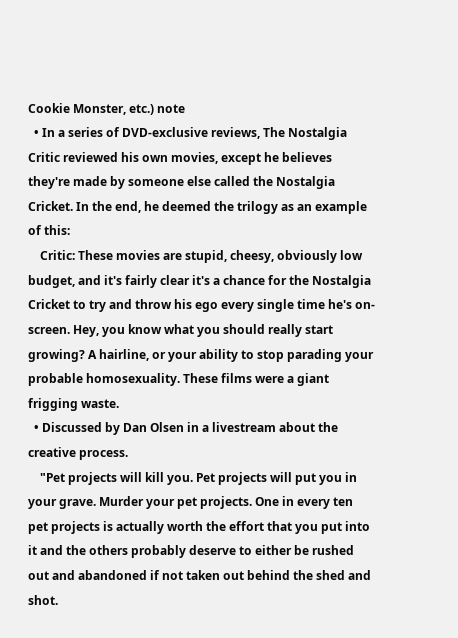Cookie Monster, etc.) note
  • In a series of DVD-exclusive reviews, The Nostalgia Critic reviewed his own movies, except he believes they're made by someone else called the Nostalgia Cricket. In the end, he deemed the trilogy as an example of this:
    Critic: These movies are stupid, cheesy, obviously low budget, and it's fairly clear it's a chance for the Nostalgia Cricket to try and throw his ego every single time he's on-screen. Hey, you know what you should really start growing? A hairline, or your ability to stop parading your probable homosexuality. These films were a giant frigging waste.
  • Discussed by Dan Olsen in a livestream about the creative process.
    "Pet projects will kill you. Pet projects will put you in your grave. Murder your pet projects. One in every ten pet projects is actually worth the effort that you put into it and the others probably deserve to either be rushed out and abandoned if not taken out behind the shed and shot.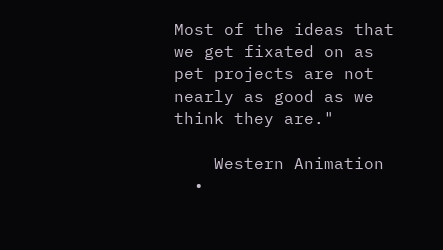Most of the ideas that we get fixated on as pet projects are not nearly as good as we think they are."

    Western Animation
  •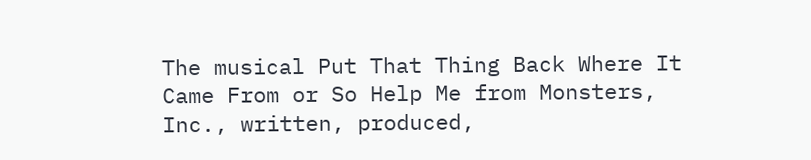The musical Put That Thing Back Where It Came From or So Help Me from Monsters, Inc., written, produced,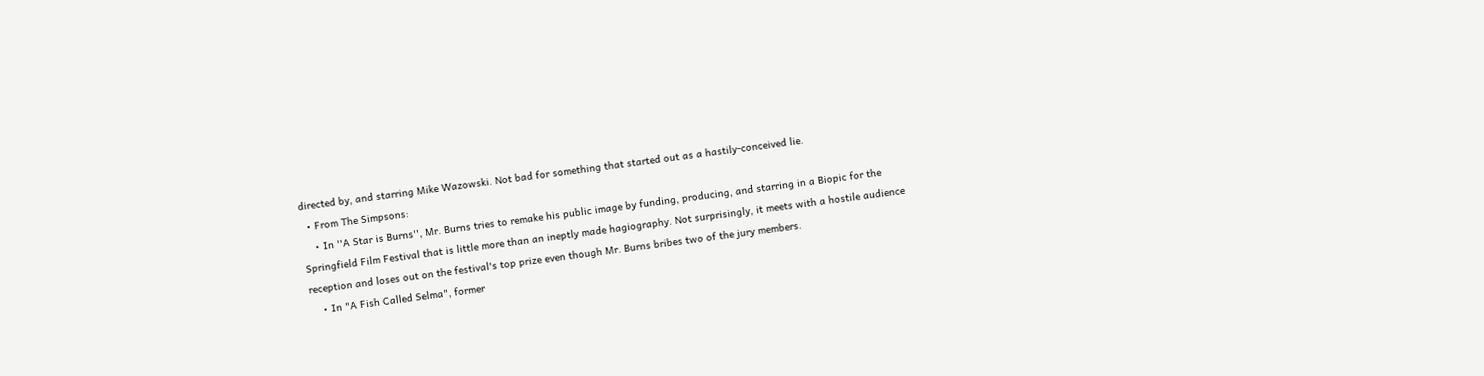directed by, and starring Mike Wazowski. Not bad for something that started out as a hastily-conceived lie.
  • From The Simpsons:
    • In ''A Star is Burns'', Mr. Burns tries to remake his public image by funding, producing, and starring in a Biopic for the Springfield Film Festival that is little more than an ineptly made hagiography. Not surprisingly, it meets with a hostile audience reception and loses out on the festival's top prize even though Mr. Burns bribes two of the jury members.
    • In "A Fish Called Selma", former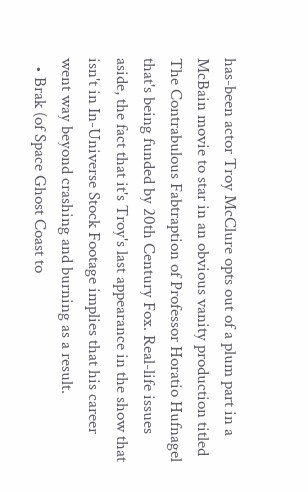has-been actor Troy McClure opts out of a plum part in a McBain movie to star in an obvious vanity production titled The Contrabulous Fabtraption of Professor Horatio Hufnagel that's being funded by 20th Century Fox. Real-life issues aside, the fact that it's Troy's last appearance in the show that isn't in In-Universe Stock Footage implies that his career went way beyond crashing and burning as a result.
  • Brak (of Space Ghost Coast to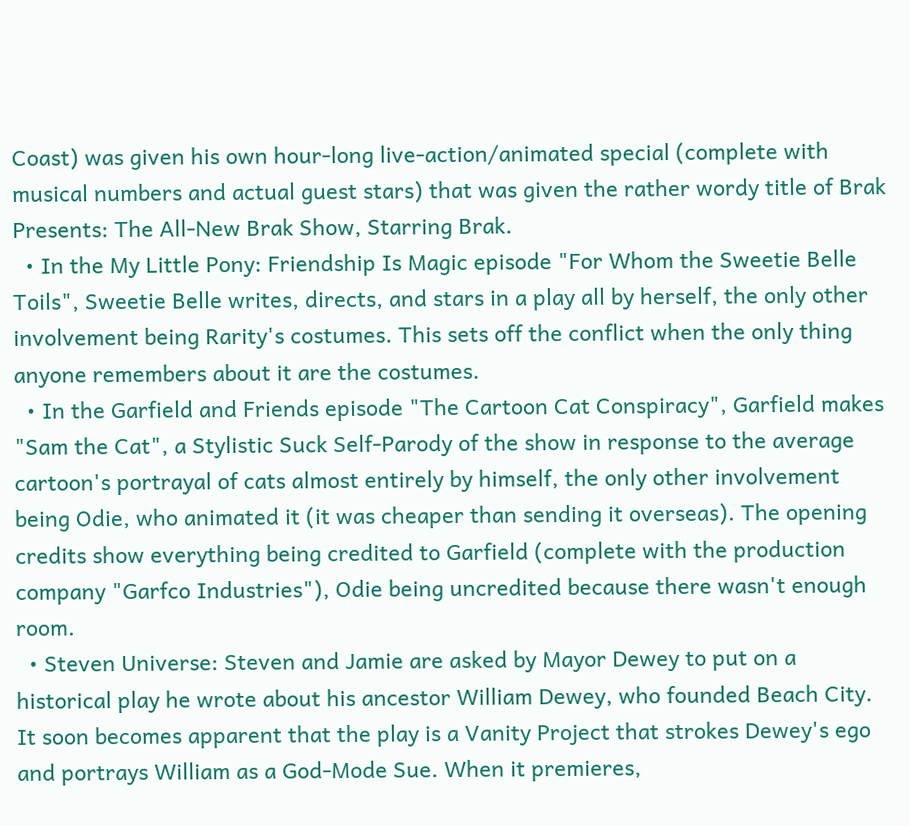Coast) was given his own hour-long live-action/animated special (complete with musical numbers and actual guest stars) that was given the rather wordy title of Brak Presents: The All-New Brak Show, Starring Brak.
  • In the My Little Pony: Friendship Is Magic episode "For Whom the Sweetie Belle Toils", Sweetie Belle writes, directs, and stars in a play all by herself, the only other involvement being Rarity's costumes. This sets off the conflict when the only thing anyone remembers about it are the costumes.
  • In the Garfield and Friends episode "The Cartoon Cat Conspiracy", Garfield makes "Sam the Cat", a Stylistic Suck Self-Parody of the show in response to the average cartoon's portrayal of cats almost entirely by himself, the only other involvement being Odie, who animated it (it was cheaper than sending it overseas). The opening credits show everything being credited to Garfield (complete with the production company "Garfco Industries"), Odie being uncredited because there wasn't enough room.
  • Steven Universe: Steven and Jamie are asked by Mayor Dewey to put on a historical play he wrote about his ancestor William Dewey, who founded Beach City. It soon becomes apparent that the play is a Vanity Project that strokes Dewey's ego and portrays William as a God-Mode Sue. When it premieres,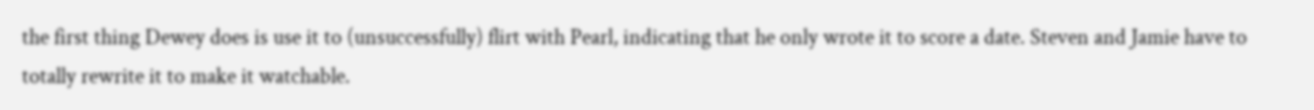the first thing Dewey does is use it to (unsuccessfully) flirt with Pearl, indicating that he only wrote it to score a date. Steven and Jamie have to totally rewrite it to make it watchable.